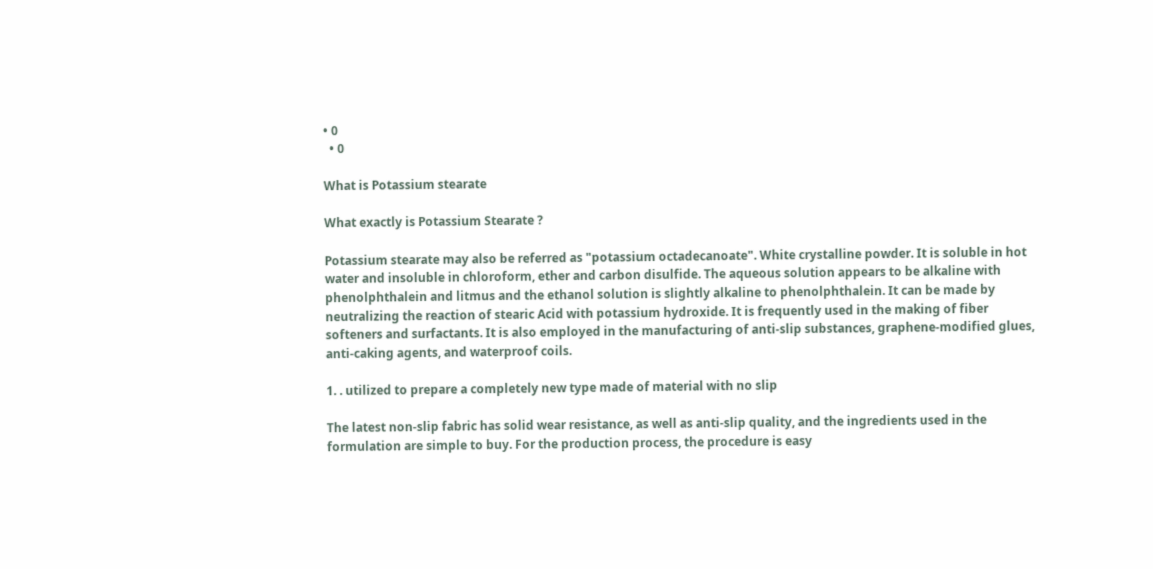• 0
  • 0

What is Potassium stearate

What exactly is Potassium Stearate ?

Potassium stearate may also be referred as "potassium octadecanoate". White crystalline powder. It is soluble in hot water and insoluble in chloroform, ether and carbon disulfide. The aqueous solution appears to be alkaline with phenolphthalein and litmus and the ethanol solution is slightly alkaline to phenolphthalein. It can be made by neutralizing the reaction of stearic Acid with potassium hydroxide. It is frequently used in the making of fiber softeners and surfactants. It is also employed in the manufacturing of anti-slip substances, graphene-modified glues, anti-caking agents, and waterproof coils.

1. . utilized to prepare a completely new type made of material with no slip

The latest non-slip fabric has solid wear resistance, as well as anti-slip quality, and the ingredients used in the formulation are simple to buy. For the production process, the procedure is easy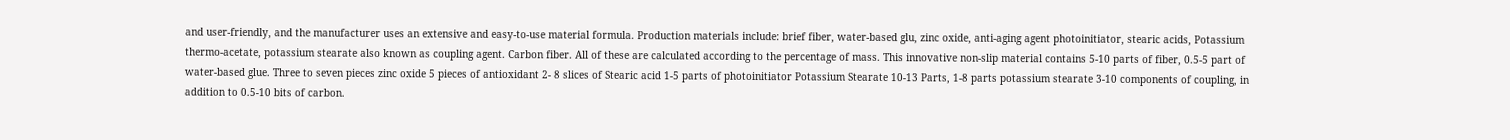and user-friendly, and the manufacturer uses an extensive and easy-to-use material formula. Production materials include: brief fiber, water-based glu, zinc oxide, anti-aging agent photoinitiator, stearic acids, Potassium thermo-acetate, potassium stearate also known as coupling agent. Carbon fiber. All of these are calculated according to the percentage of mass. This innovative non-slip material contains 5-10 parts of fiber, 0.5-5 part of water-based glue. Three to seven pieces zinc oxide 5 pieces of antioxidant 2- 8 slices of Stearic acid 1-5 parts of photoinitiator Potassium Stearate 10-13 Parts, 1-8 parts potassium stearate 3-10 components of coupling, in addition to 0.5-10 bits of carbon.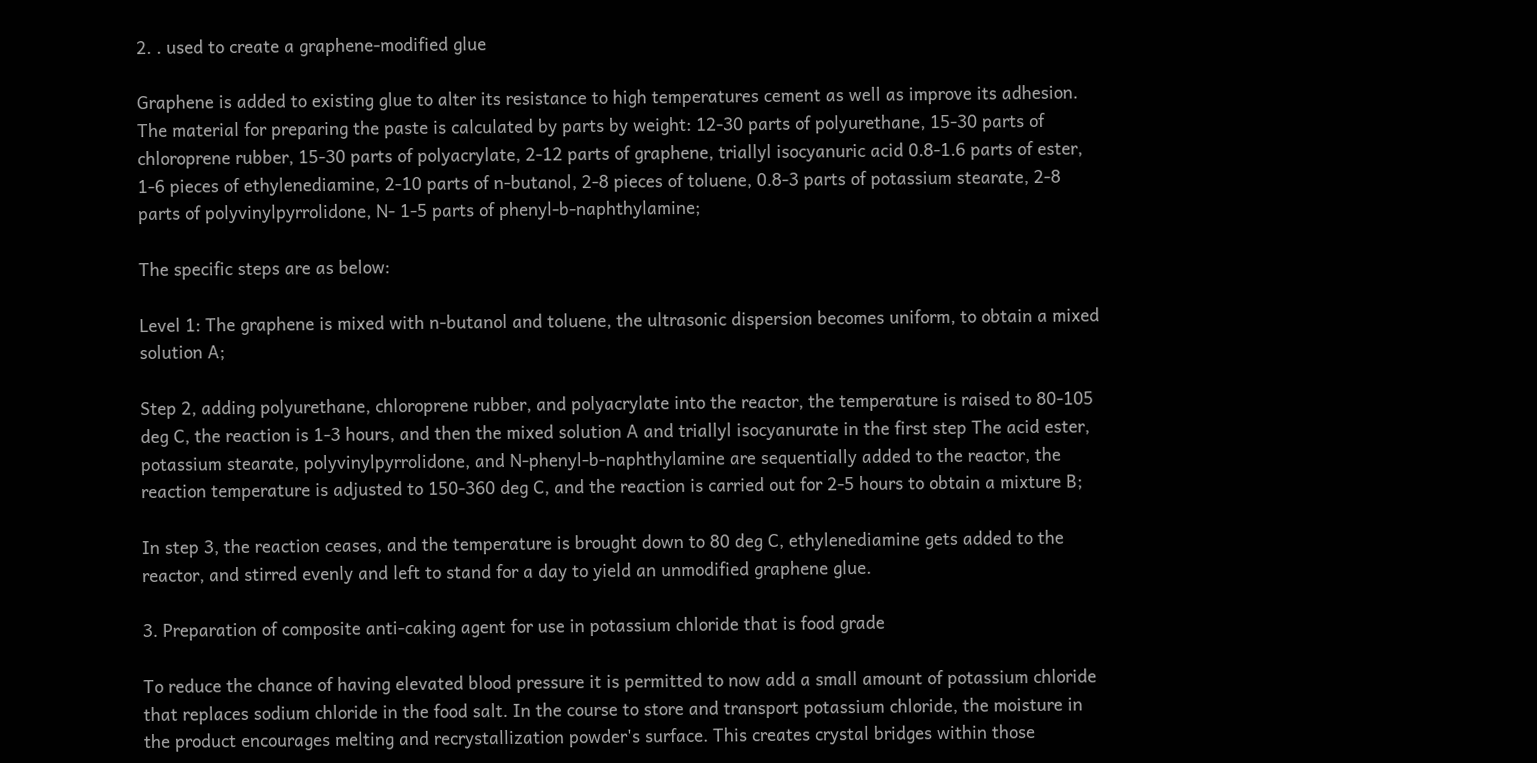2. . used to create a graphene-modified glue

Graphene is added to existing glue to alter its resistance to high temperatures cement as well as improve its adhesion. The material for preparing the paste is calculated by parts by weight: 12-30 parts of polyurethane, 15-30 parts of chloroprene rubber, 15-30 parts of polyacrylate, 2-12 parts of graphene, triallyl isocyanuric acid 0.8-1.6 parts of ester, 1-6 pieces of ethylenediamine, 2-10 parts of n-butanol, 2-8 pieces of toluene, 0.8-3 parts of potassium stearate, 2-8 parts of polyvinylpyrrolidone, N- 1-5 parts of phenyl-b-naphthylamine;

The specific steps are as below:

Level 1: The graphene is mixed with n-butanol and toluene, the ultrasonic dispersion becomes uniform, to obtain a mixed solution A;

Step 2, adding polyurethane, chloroprene rubber, and polyacrylate into the reactor, the temperature is raised to 80-105 deg C, the reaction is 1-3 hours, and then the mixed solution A and triallyl isocyanurate in the first step The acid ester, potassium stearate, polyvinylpyrrolidone, and N-phenyl-b-naphthylamine are sequentially added to the reactor, the reaction temperature is adjusted to 150-360 deg C, and the reaction is carried out for 2-5 hours to obtain a mixture B;

In step 3, the reaction ceases, and the temperature is brought down to 80 deg C, ethylenediamine gets added to the reactor, and stirred evenly and left to stand for a day to yield an unmodified graphene glue.

3. Preparation of composite anti-caking agent for use in potassium chloride that is food grade

To reduce the chance of having elevated blood pressure it is permitted to now add a small amount of potassium chloride that replaces sodium chloride in the food salt. In the course to store and transport potassium chloride, the moisture in the product encourages melting and recrystallization powder's surface. This creates crystal bridges within those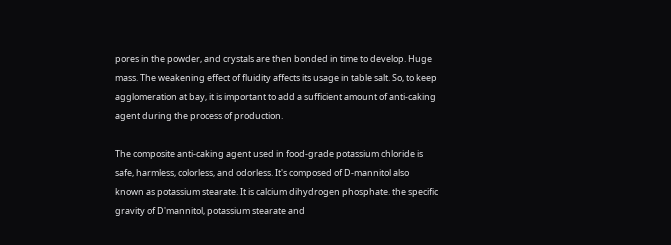pores in the powder, and crystals are then bonded in time to develop. Huge mass. The weakening effect of fluidity affects its usage in table salt. So, to keep agglomeration at bay, it is important to add a sufficient amount of anti-caking agent during the process of production.

The composite anti-caking agent used in food-grade potassium chloride is safe, harmless, colorless, and odorless. It's composed of D-mannitol also known as potassium stearate. It is calcium dihydrogen phosphate. the specific gravity of D'mannitol, potassium stearate and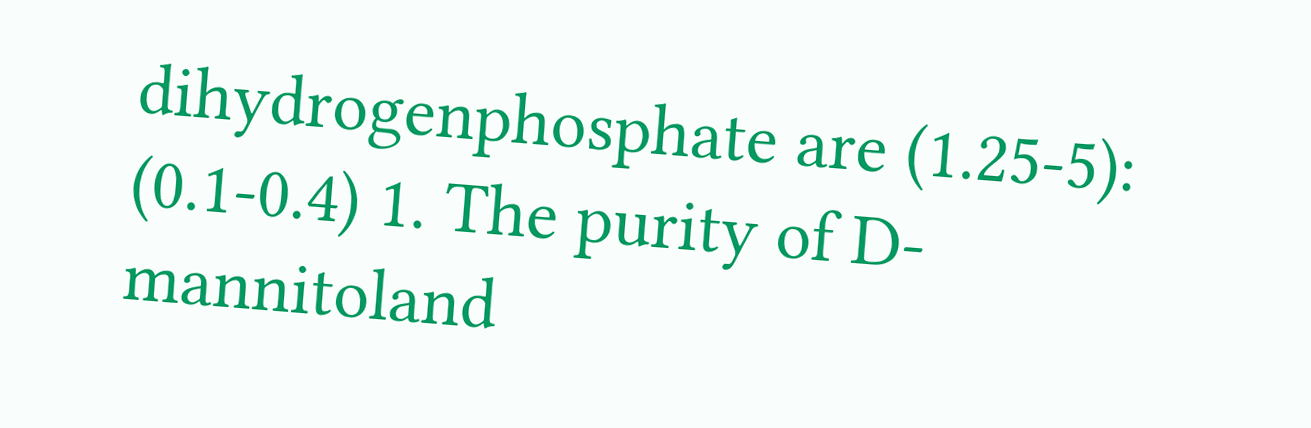dihydrogenphosphate are (1.25-5): (0.1-0.4) 1. The purity of D-mannitoland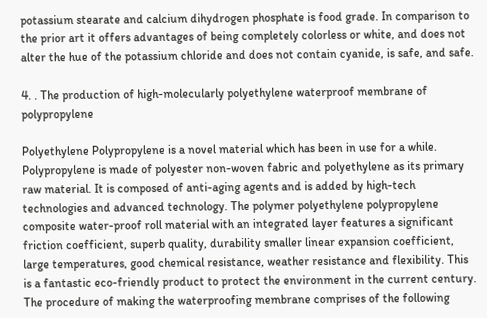potassium stearate and calcium dihydrogen phosphate is food grade. In comparison to the prior art it offers advantages of being completely colorless or white, and does not alter the hue of the potassium chloride and does not contain cyanide, is safe, and safe.

4. . The production of high-molecularly polyethylene waterproof membrane of polypropylene

Polyethylene Polypropylene is a novel material which has been in use for a while. Polypropylene is made of polyester non-woven fabric and polyethylene as its primary raw material. It is composed of anti-aging agents and is added by high-tech technologies and advanced technology. The polymer polyethylene polypropylene composite water-proof roll material with an integrated layer features a significant friction coefficient, superb quality, durability smaller linear expansion coefficient, large temperatures, good chemical resistance, weather resistance and flexibility. This is a fantastic eco-friendly product to protect the environment in the current century. The procedure of making the waterproofing membrane comprises of the following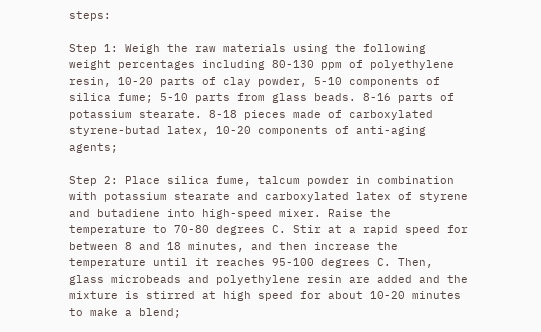steps:

Step 1: Weigh the raw materials using the following weight percentages including 80-130 ppm of polyethylene resin, 10-20 parts of clay powder, 5-10 components of silica fume; 5-10 parts from glass beads. 8-16 parts of potassium stearate. 8-18 pieces made of carboxylated styrene-butad latex, 10-20 components of anti-aging agents;

Step 2: Place silica fume, talcum powder in combination with potassium stearate and carboxylated latex of styrene and butadiene into high-speed mixer. Raise the temperature to 70-80 degrees C. Stir at a rapid speed for between 8 and 18 minutes, and then increase the temperature until it reaches 95-100 degrees C. Then, glass microbeads and polyethylene resin are added and the mixture is stirred at high speed for about 10-20 minutes to make a blend;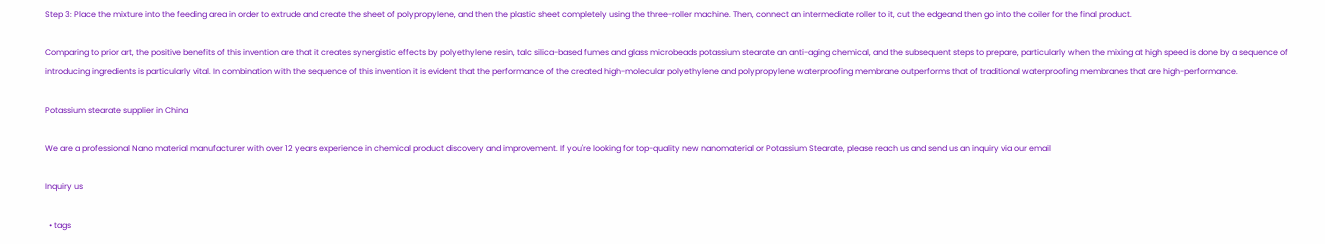Step 3: Place the mixture into the feeding area in order to extrude and create the sheet of polypropylene, and then the plastic sheet completely using the three-roller machine. Then, connect an intermediate roller to it, cut the edgeand then go into the coiler for the final product.

Comparing to prior art, the positive benefits of this invention are that it creates synergistic effects by polyethylene resin, talc silica-based fumes and glass microbeads potassium stearate an anti-aging chemical, and the subsequent steps to prepare, particularly when the mixing at high speed is done by a sequence of introducing ingredients is particularly vital. In combination with the sequence of this invention it is evident that the performance of the created high-molecular polyethylene and polypropylene waterproofing membrane outperforms that of traditional waterproofing membranes that are high-performance.

Potassium stearate supplier in China

We are a professional Nano material manufacturer with over 12 years experience in chemical product discovery and improvement. If you're looking for top-quality new nanomaterial or Potassium Stearate, please reach us and send us an inquiry via our email

Inquiry us

  • tags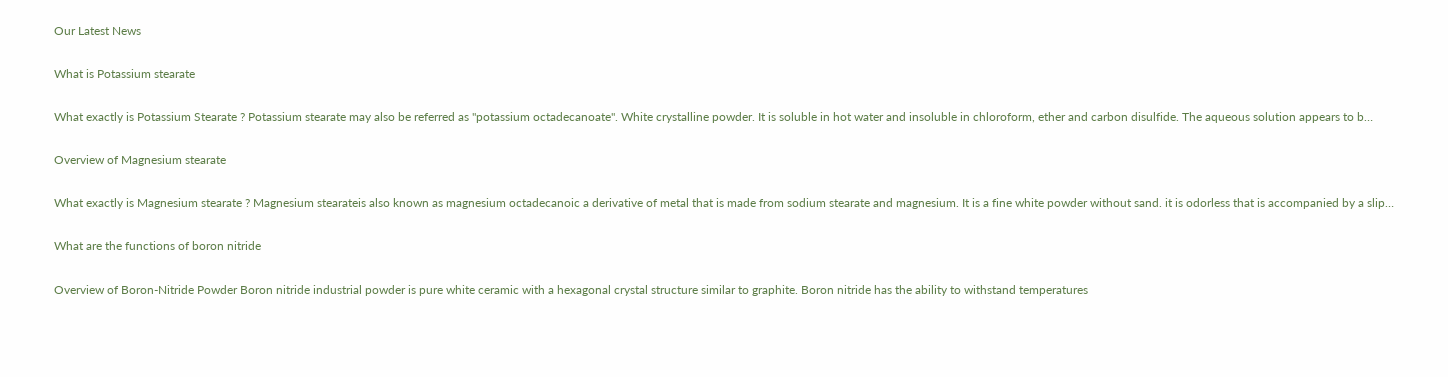Our Latest News

What is Potassium stearate

What exactly is Potassium Stearate ? Potassium stearate may also be referred as "potassium octadecanoate". White crystalline powder. It is soluble in hot water and insoluble in chloroform, ether and carbon disulfide. The aqueous solution appears to b…

Overview of Magnesium stearate

What exactly is Magnesium stearate ? Magnesium stearateis also known as magnesium octadecanoic a derivative of metal that is made from sodium stearate and magnesium. It is a fine white powder without sand. it is odorless that is accompanied by a slip…

What are the functions of boron nitride

Overview of Boron-Nitride Powder Boron nitride industrial powder is pure white ceramic with a hexagonal crystal structure similar to graphite. Boron nitride has the ability to withstand temperatures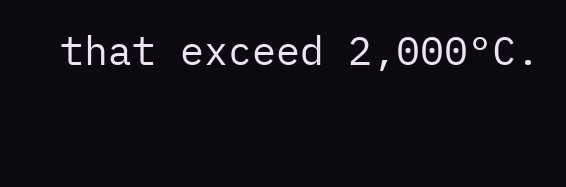that exceed 2,000°C.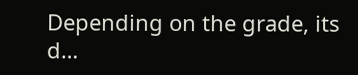Depending on the grade, its d…